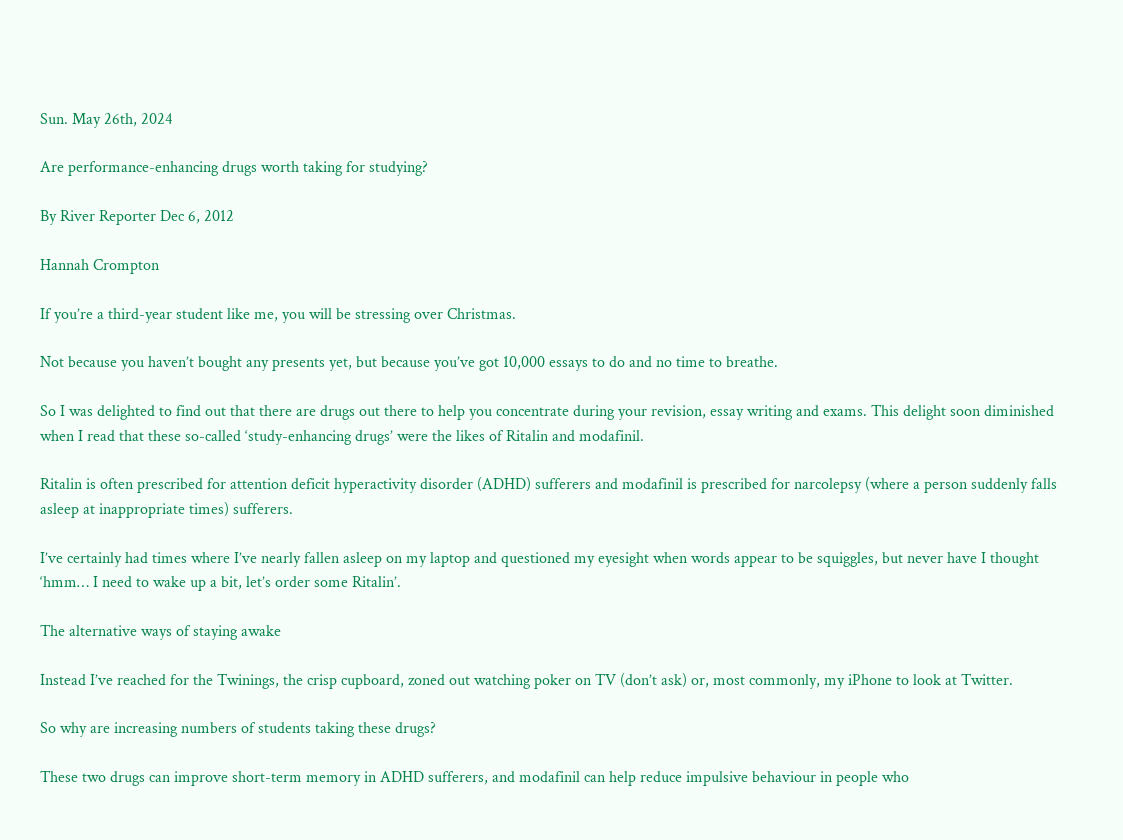Sun. May 26th, 2024

Are performance-enhancing drugs worth taking for studying?

By River Reporter Dec 6, 2012

Hannah Crompton

If you’re a third-year student like me, you will be stressing over Christmas.

Not because you haven’t bought any presents yet, but because you’ve got 10,000 essays to do and no time to breathe.

So I was delighted to find out that there are drugs out there to help you concentrate during your revision, essay writing and exams. This delight soon diminished when I read that these so-called ‘study-enhancing drugs’ were the likes of Ritalin and modafinil.

Ritalin is often prescribed for attention deficit hyperactivity disorder (ADHD) sufferers and modafinil is prescribed for narcolepsy (where a person suddenly falls asleep at inappropriate times) sufferers.

I’ve certainly had times where I’ve nearly fallen asleep on my laptop and questioned my eyesight when words appear to be squiggles, but never have I thought ‘hmm… I need to wake up a bit, let’s order some Ritalin’.

The alternative ways of staying awake

Instead I’ve reached for the Twinings, the crisp cupboard, zoned out watching poker on TV (don’t ask) or, most commonly, my iPhone to look at Twitter.

So why are increasing numbers of students taking these drugs?

These two drugs can improve short-term memory in ADHD sufferers, and modafinil can help reduce impulsive behaviour in people who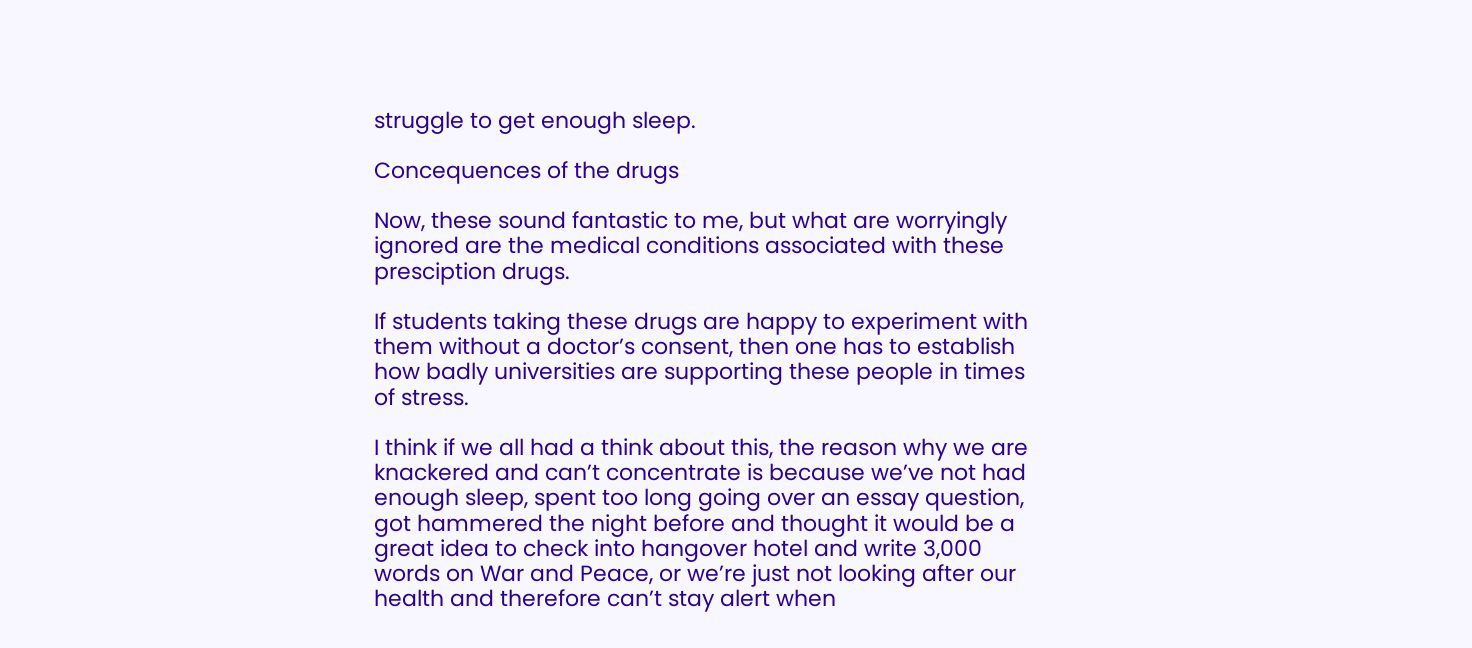struggle to get enough sleep.

Concequences of the drugs

Now, these sound fantastic to me, but what are worryingly ignored are the medical conditions associated with these presciption drugs.

If students taking these drugs are happy to experiment with them without a doctor’s consent, then one has to establish how badly universities are supporting these people in times of stress.

I think if we all had a think about this, the reason why we are knackered and can’t concentrate is because we’ve not had enough sleep, spent too long going over an essay question, got hammered the night before and thought it would be a great idea to check into hangover hotel and write 3,000 words on War and Peace, or we’re just not looking after our health and therefore can’t stay alert when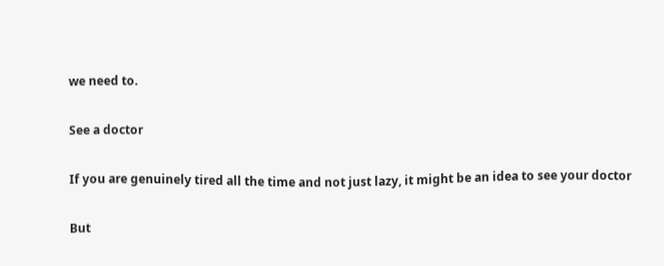we need to.

See a doctor

If you are genuinely tired all the time and not just lazy, it might be an idea to see your doctor

But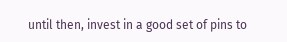until then, invest in a good set of pins to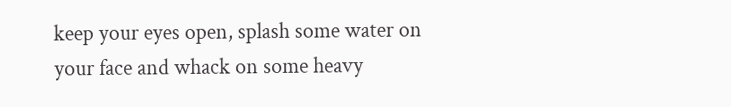keep your eyes open, splash some water on your face and whack on some heavy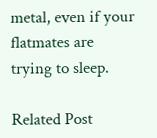metal, even if your flatmates are trying to sleep.

Related Post